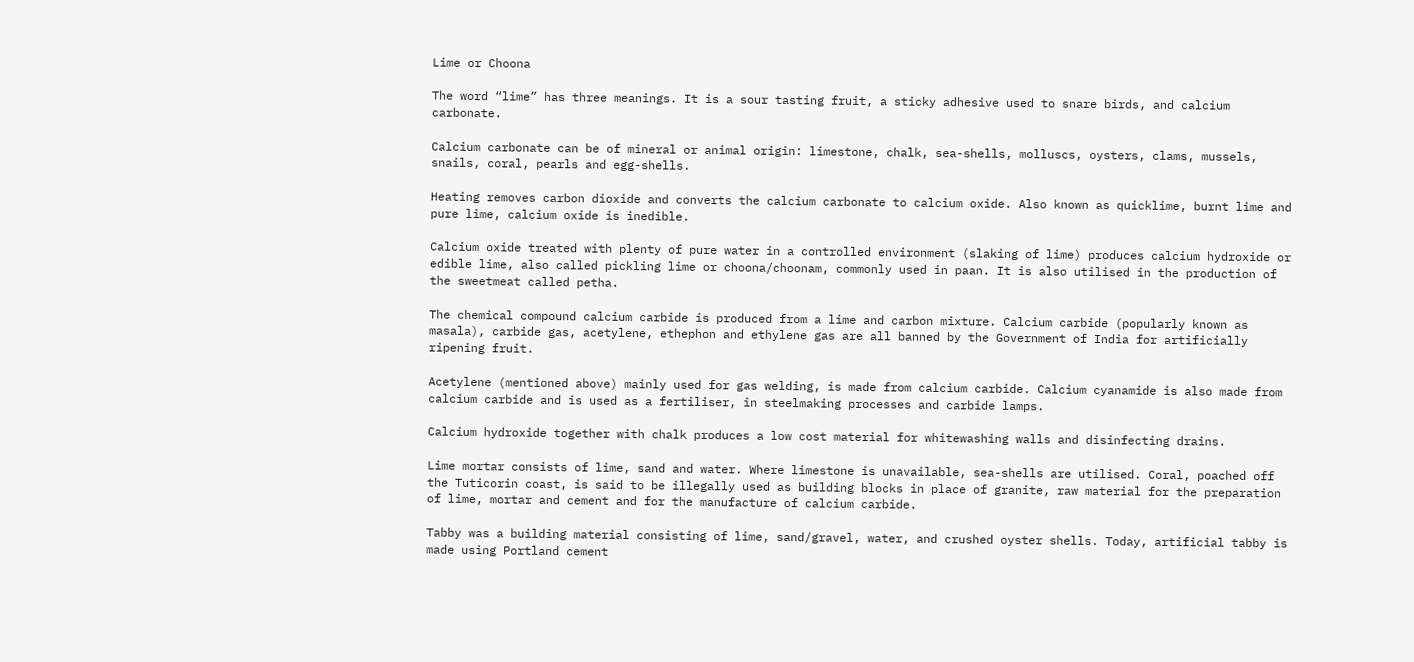Lime or Choona

The word “lime” has three meanings. It is a sour tasting fruit, a sticky adhesive used to snare birds, and calcium carbonate.

Calcium carbonate can be of mineral or animal origin: limestone, chalk, sea-shells, molluscs, oysters, clams, mussels, snails, coral, pearls and egg-shells.

Heating removes carbon dioxide and converts the calcium carbonate to calcium oxide. Also known as quicklime, burnt lime and pure lime, calcium oxide is inedible.

Calcium oxide treated with plenty of pure water in a controlled environment (slaking of lime) produces calcium hydroxide or edible lime, also called pickling lime or choona/choonam, commonly used in paan. It is also utilised in the production of the sweetmeat called petha.

The chemical compound calcium carbide is produced from a lime and carbon mixture. Calcium carbide (popularly known as masala), carbide gas, acetylene, ethephon and ethylene gas are all banned by the Government of India for artificially ripening fruit.

Acetylene (mentioned above) mainly used for gas welding, is made from calcium carbide. Calcium cyanamide is also made from calcium carbide and is used as a fertiliser, in steelmaking processes and carbide lamps.

Calcium hydroxide together with chalk produces a low cost material for whitewashing walls and disinfecting drains.

Lime mortar consists of lime, sand and water. Where limestone is unavailable, sea-shells are utilised. Coral, poached off the Tuticorin coast, is said to be illegally used as building blocks in place of granite, raw material for the preparation of lime, mortar and cement and for the manufacture of calcium carbide.

Tabby was a building material consisting of lime, sand/gravel, water, and crushed oyster shells. Today, artificial tabby is made using Portland cement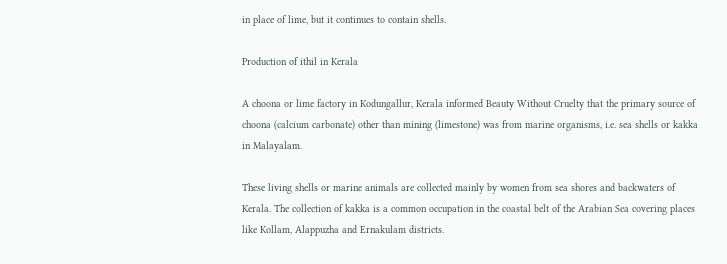in place of lime, but it continues to contain shells.

Production of ithil in Kerala

A choona or lime factory in Kodungallur, Kerala informed Beauty Without Cruelty that the primary source of choona (calcium carbonate) other than mining (limestone) was from marine organisms, i.e. sea shells or kakka in Malayalam.

These living shells or marine animals are collected mainly by women from sea shores and backwaters of Kerala. The collection of kakka is a common occupation in the coastal belt of the Arabian Sea covering places like Kollam, Alappuzha and Ernakulam districts.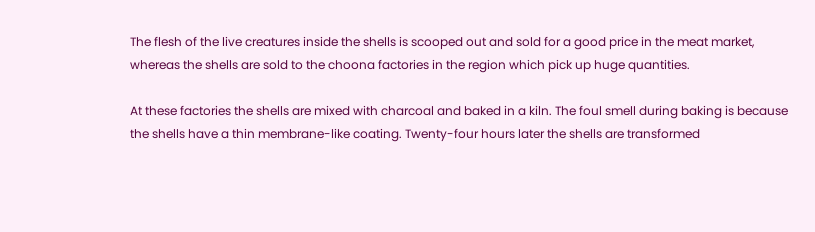The flesh of the live creatures inside the shells is scooped out and sold for a good price in the meat market, whereas the shells are sold to the choona factories in the region which pick up huge quantities.

At these factories the shells are mixed with charcoal and baked in a kiln. The foul smell during baking is because the shells have a thin membrane-like coating. Twenty-four hours later the shells are transformed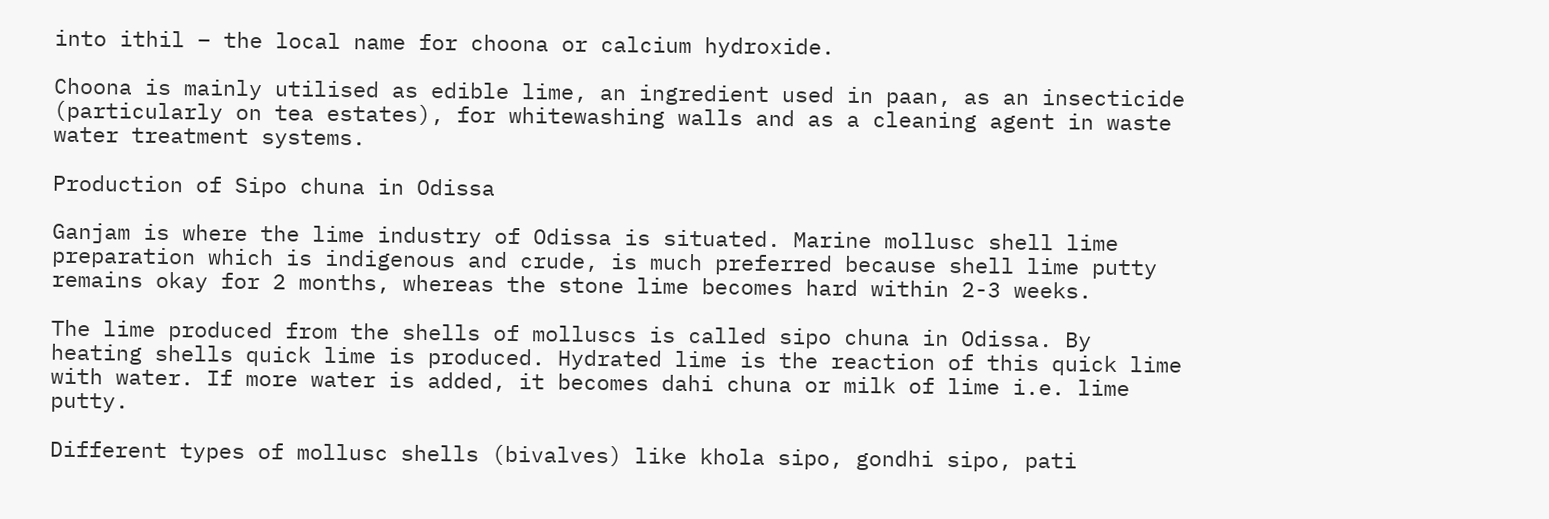into ithil – the local name for choona or calcium hydroxide.

Choona is mainly utilised as edible lime, an ingredient used in paan, as an insecticide (particularly on tea estates), for whitewashing walls and as a cleaning agent in waste water treatment systems.

Production of Sipo chuna in Odissa

Ganjam is where the lime industry of Odissa is situated. Marine mollusc shell lime preparation which is indigenous and crude, is much preferred because shell lime putty remains okay for 2 months, whereas the stone lime becomes hard within 2-3 weeks.

The lime produced from the shells of molluscs is called sipo chuna in Odissa. By heating shells quick lime is produced. Hydrated lime is the reaction of this quick lime with water. If more water is added, it becomes dahi chuna or milk of lime i.e. lime putty.

Different types of mollusc shells (bivalves) like khola sipo, gondhi sipo, pati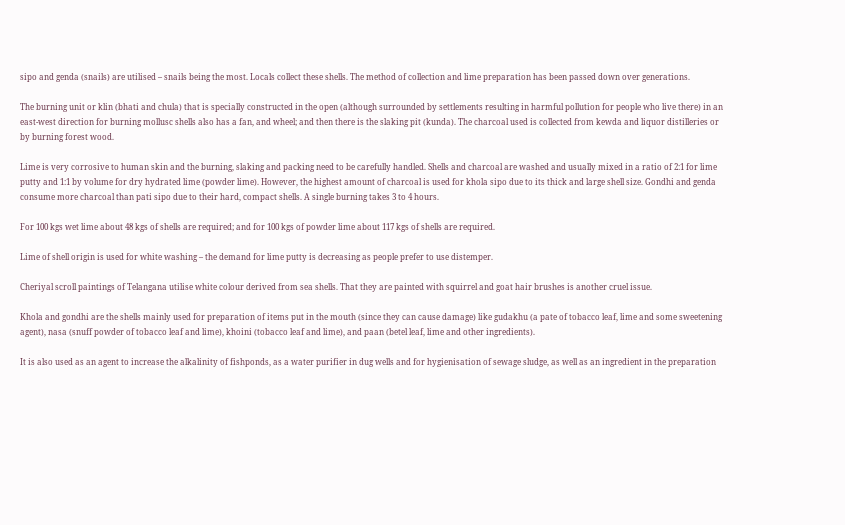sipo and genda (snails) are utilised – snails being the most. Locals collect these shells. The method of collection and lime preparation has been passed down over generations.

The burning unit or klin (bhati and chula) that is specially constructed in the open (although surrounded by settlements resulting in harmful pollution for people who live there) in an east-west direction for burning mollusc shells also has a fan, and wheel; and then there is the slaking pit (kunda). The charcoal used is collected from kewda and liquor distilleries or by burning forest wood.

Lime is very corrosive to human skin and the burning, slaking and packing need to be carefully handled. Shells and charcoal are washed and usually mixed in a ratio of 2:1 for lime putty and 1:1 by volume for dry hydrated lime (powder lime). However, the highest amount of charcoal is used for khola sipo due to its thick and large shell size. Gondhi and genda consume more charcoal than pati sipo due to their hard, compact shells. A single burning takes 3 to 4 hours.

For 100 kgs wet lime about 48 kgs of shells are required; and for 100 kgs of powder lime about 117 kgs of shells are required.

Lime of shell origin is used for white washing – the demand for lime putty is decreasing as people prefer to use distemper.

Cheriyal scroll paintings of Telangana utilise white colour derived from sea shells. That they are painted with squirrel and goat hair brushes is another cruel issue.

Khola and gondhi are the shells mainly used for preparation of items put in the mouth (since they can cause damage) like gudakhu (a pate of tobacco leaf, lime and some sweetening agent), nasa (snuff powder of tobacco leaf and lime), khoini (tobacco leaf and lime), and paan (betel leaf, lime and other ingredients).

It is also used as an agent to increase the alkalinity of fishponds, as a water purifier in dug wells and for hygienisation of sewage sludge, as well as an ingredient in the preparation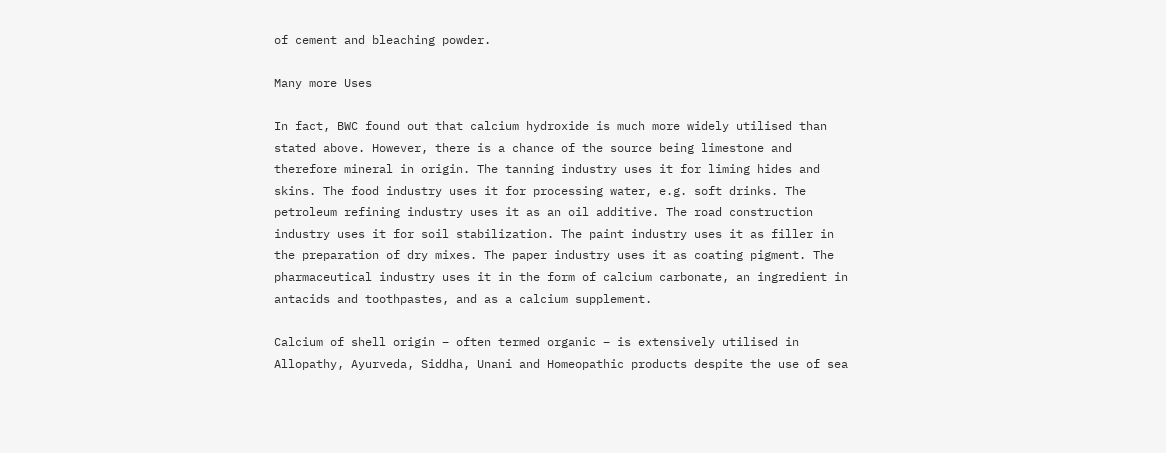of cement and bleaching powder.

Many more Uses

In fact, BWC found out that calcium hydroxide is much more widely utilised than stated above. However, there is a chance of the source being limestone and therefore mineral in origin. The tanning industry uses it for liming hides and skins. The food industry uses it for processing water, e.g. soft drinks. The petroleum refining industry uses it as an oil additive. The road construction industry uses it for soil stabilization. The paint industry uses it as filler in the preparation of dry mixes. The paper industry uses it as coating pigment. The pharmaceutical industry uses it in the form of calcium carbonate, an ingredient in antacids and toothpastes, and as a calcium supplement.

Calcium of shell origin – often termed organic – is extensively utilised in Allopathy, Ayurveda, Siddha, Unani and Homeopathic products despite the use of sea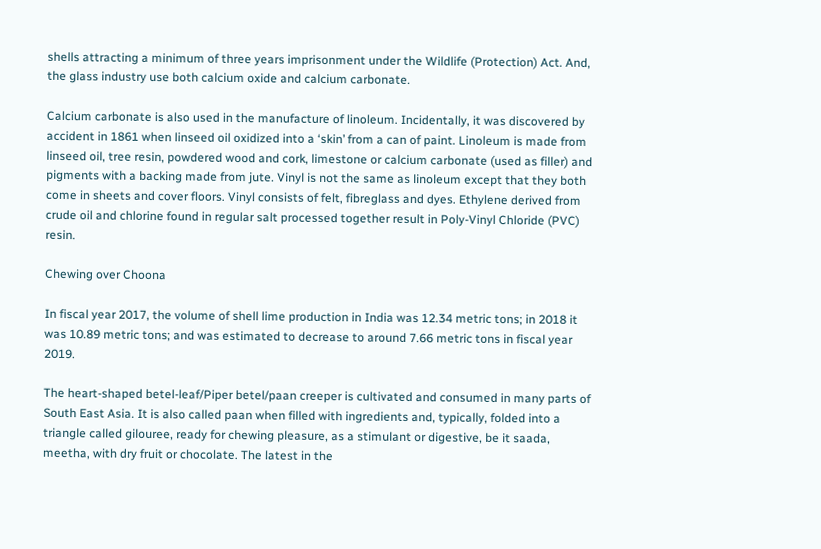shells attracting a minimum of three years imprisonment under the Wildlife (Protection) Act. And, the glass industry use both calcium oxide and calcium carbonate.

Calcium carbonate is also used in the manufacture of linoleum. Incidentally, it was discovered by accident in 1861 when linseed oil oxidized into a ‘skin’ from a can of paint. Linoleum is made from linseed oil, tree resin, powdered wood and cork, limestone or calcium carbonate (used as filler) and pigments with a backing made from jute. Vinyl is not the same as linoleum except that they both come in sheets and cover floors. Vinyl consists of felt, fibreglass and dyes. Ethylene derived from crude oil and chlorine found in regular salt processed together result in Poly-Vinyl Chloride (PVC) resin.

Chewing over Choona

In fiscal year 2017, the volume of shell lime production in India was 12.34 metric tons; in 2018 it was 10.89 metric tons; and was estimated to decrease to around 7.66 metric tons in fiscal year 2019.

The heart-shaped betel-leaf/Piper betel/paan creeper is cultivated and consumed in many parts of South East Asia. It is also called paan when filled with ingredients and, typically, folded into a triangle called gilouree, ready for chewing pleasure, as a stimulant or digestive, be it saada, meetha, with dry fruit or chocolate. The latest in the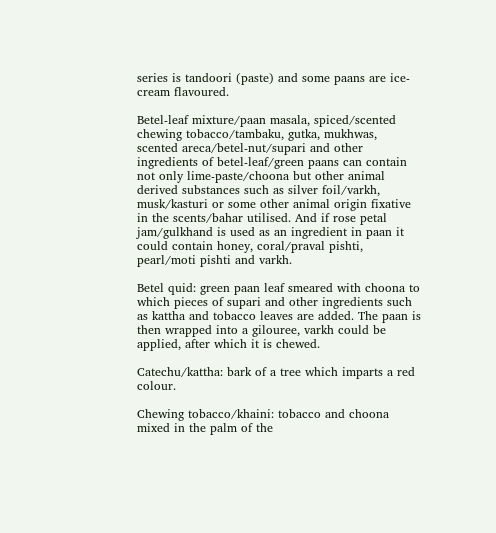series is tandoori (paste) and some paans are ice-cream flavoured.

Betel-leaf mixture/paan masala, spiced/scented chewing tobacco/tambaku, gutka, mukhwas, scented areca/betel-nut/supari and other ingredients of betel-leaf/green paans can contain not only lime-paste/choona but other animal derived substances such as silver foil/varkh, musk/kasturi or some other animal origin fixative in the scents/bahar utilised. And if rose petal jam/gulkhand is used as an ingredient in paan it could contain honey, coral/praval pishti, pearl/moti pishti and varkh.

Betel quid: green paan leaf smeared with choona to which pieces of supari and other ingredients such as kattha and tobacco leaves are added. The paan is then wrapped into a gilouree, varkh could be applied, after which it is chewed.

Catechu/kattha: bark of a tree which imparts a red colour.

Chewing tobacco/khaini: tobacco and choona mixed in the palm of the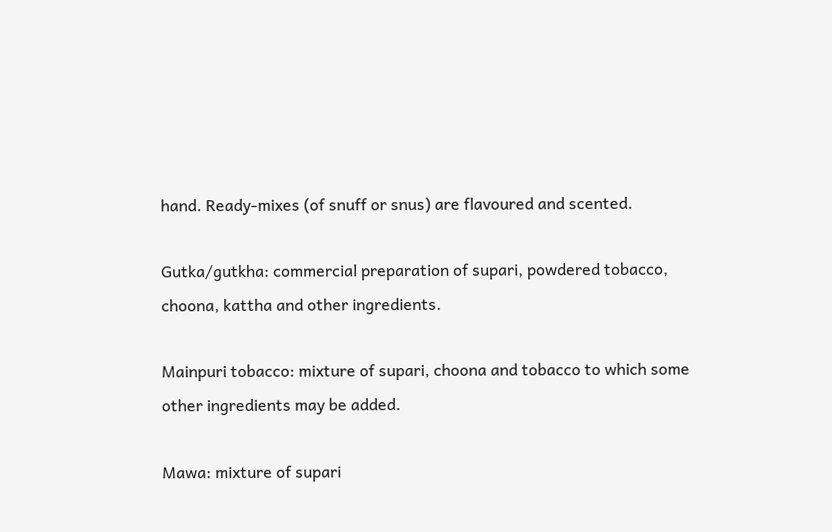hand. Ready-mixes (of snuff or snus) are flavoured and scented.

Gutka/gutkha: commercial preparation of supari, powdered tobacco, choona, kattha and other ingredients.

Mainpuri tobacco: mixture of supari, choona and tobacco to which some other ingredients may be added.

Mawa: mixture of supari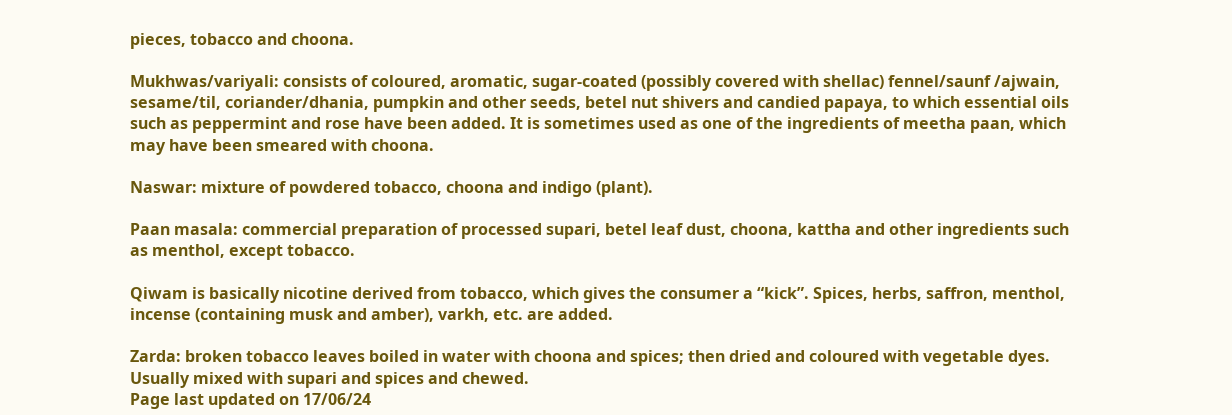pieces, tobacco and choona.

Mukhwas/variyali: consists of coloured, aromatic, sugar-coated (possibly covered with shellac) fennel/saunf /ajwain, sesame/til, coriander/dhania, pumpkin and other seeds, betel nut shivers and candied papaya, to which essential oils such as peppermint and rose have been added. It is sometimes used as one of the ingredients of meetha paan, which may have been smeared with choona.

Naswar: mixture of powdered tobacco, choona and indigo (plant).

Paan masala: commercial preparation of processed supari, betel leaf dust, choona, kattha and other ingredients such as menthol, except tobacco.

Qiwam is basically nicotine derived from tobacco, which gives the consumer a “kick”. Spices, herbs, saffron, menthol, incense (containing musk and amber), varkh, etc. are added.

Zarda: broken tobacco leaves boiled in water with choona and spices; then dried and coloured with vegetable dyes. Usually mixed with supari and spices and chewed.
Page last updated on 17/06/24